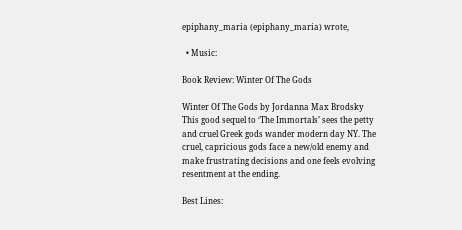epiphany_maria (epiphany_maria) wrote,

  • Music:

Book Review: Winter Of The Gods

Winter Of The Gods by Jordanna Max Brodsky
This good sequel to ‘The Immortals’ sees the petty and cruel Greek gods wander modern day NY. The cruel, capricious gods face a new/old enemy and make frustrating decisions and one feels evolving resentment at the ending.

Best Lines: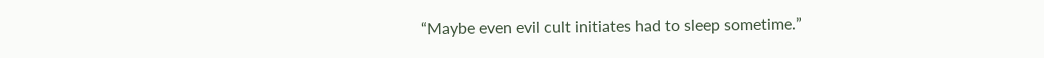“Maybe even evil cult initiates had to sleep sometime.”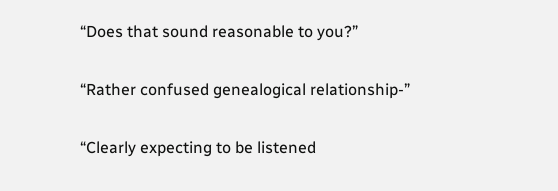“Does that sound reasonable to you?”

“Rather confused genealogical relationship-”

“Clearly expecting to be listened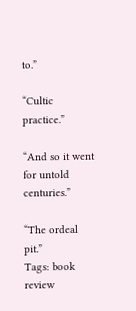to.”

“Cultic practice.”

“And so it went for untold centuries.”

“The ordeal pit.”
Tags: book review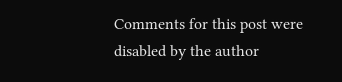Comments for this post were disabled by the author